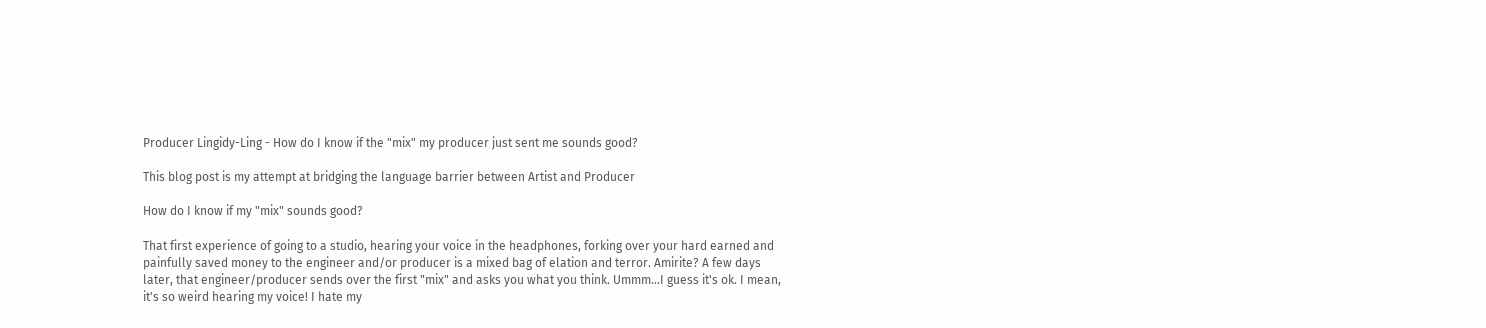Producer Lingidy-Ling - How do I know if the "mix" my producer just sent me sounds good?

This blog post is my attempt at bridging the language barrier between Artist and Producer

How do I know if my "mix" sounds good?

That first experience of going to a studio, hearing your voice in the headphones, forking over your hard earned and painfully saved money to the engineer and/or producer is a mixed bag of elation and terror. Amirite? A few days later, that engineer/producer sends over the first "mix" and asks you what you think. Ummm...I guess it's ok. I mean, it's so weird hearing my voice! I hate my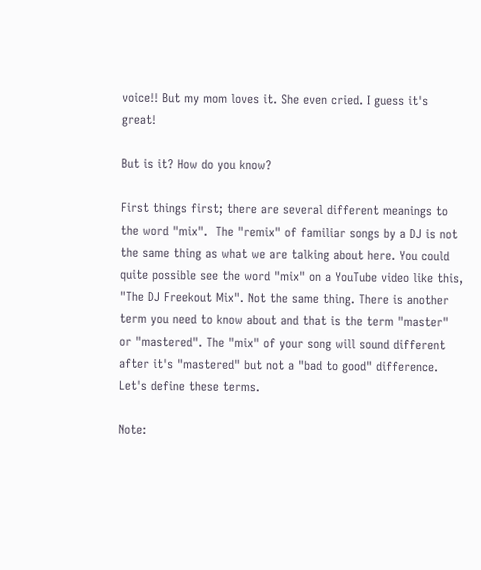voice!! But my mom loves it. She even cried. I guess it's great!

But is it? How do you know?

First things first; there are several different meanings to the word "mix".  The "remix" of familiar songs by a DJ is not the same thing as what we are talking about here. You could quite possible see the word "mix" on a YouTube video like this, "The DJ Freekout Mix". Not the same thing. There is another term you need to know about and that is the term "master" or "mastered". The "mix" of your song will sound different after it's "mastered" but not a "bad to good" difference.  Let's define these terms.

Note: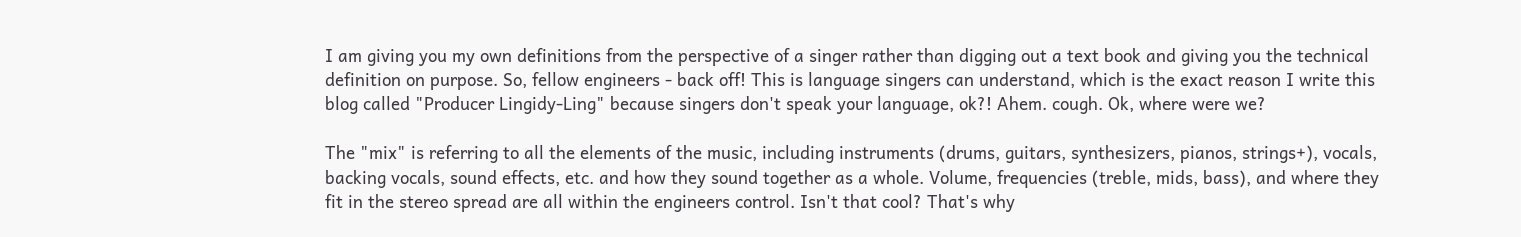I am giving you my own definitions from the perspective of a singer rather than digging out a text book and giving you the technical definition on purpose. So, fellow engineers - back off! This is language singers can understand, which is the exact reason I write this blog called "Producer Lingidy-Ling" because singers don't speak your language, ok?! Ahem. cough. Ok, where were we?

The "mix" is referring to all the elements of the music, including instruments (drums, guitars, synthesizers, pianos, strings+), vocals, backing vocals, sound effects, etc. and how they sound together as a whole. Volume, frequencies (treble, mids, bass), and where they fit in the stereo spread are all within the engineers control. Isn't that cool? That's why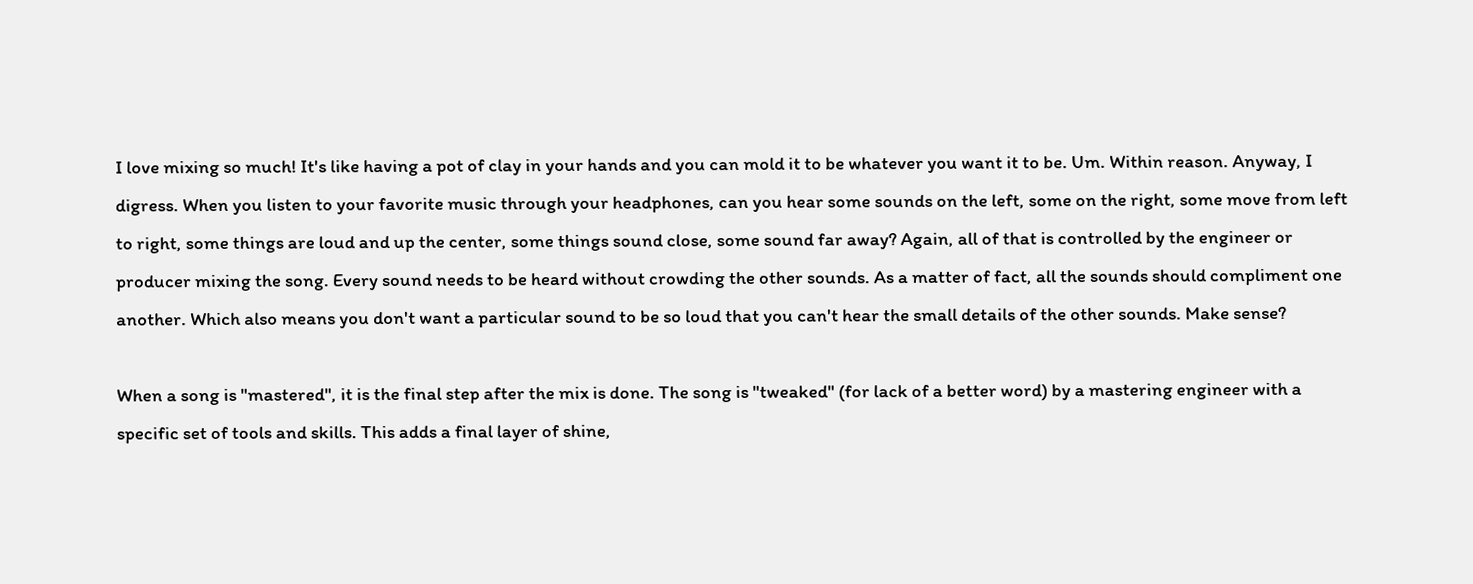I love mixing so much! It's like having a pot of clay in your hands and you can mold it to be whatever you want it to be. Um. Within reason. Anyway, I digress. When you listen to your favorite music through your headphones, can you hear some sounds on the left, some on the right, some move from left to right, some things are loud and up the center, some things sound close, some sound far away? Again, all of that is controlled by the engineer or producer mixing the song. Every sound needs to be heard without crowding the other sounds. As a matter of fact, all the sounds should compliment one another. Which also means you don't want a particular sound to be so loud that you can't hear the small details of the other sounds. Make sense?

When a song is "mastered", it is the final step after the mix is done. The song is "tweaked" (for lack of a better word) by a mastering engineer with a specific set of tools and skills. This adds a final layer of shine,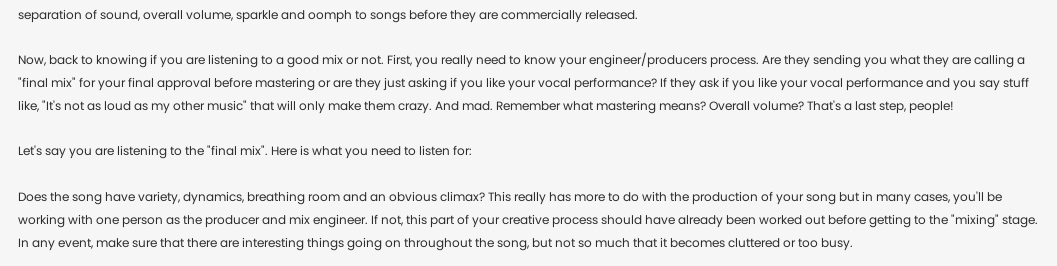separation of sound, overall volume, sparkle and oomph to songs before they are commercially released.

Now, back to knowing if you are listening to a good mix or not. First, you really need to know your engineer/producers process. Are they sending you what they are calling a "final mix" for your final approval before mastering or are they just asking if you like your vocal performance? If they ask if you like your vocal performance and you say stuff like, "It's not as loud as my other music" that will only make them crazy. And mad. Remember what mastering means? Overall volume? That's a last step, people!

Let's say you are listening to the "final mix". Here is what you need to listen for:

Does the song have variety, dynamics, breathing room and an obvious climax? This really has more to do with the production of your song but in many cases, you'll be working with one person as the producer and mix engineer. If not, this part of your creative process should have already been worked out before getting to the "mixing" stage. In any event, make sure that there are interesting things going on throughout the song, but not so much that it becomes cluttered or too busy.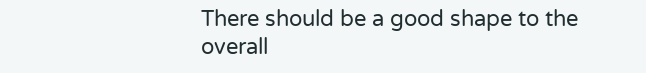There should be a good shape to the overall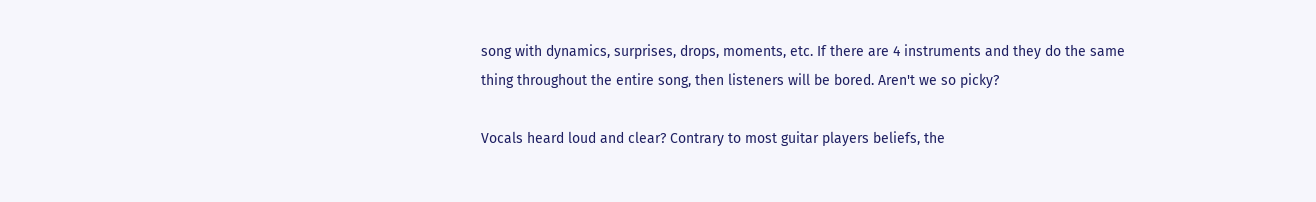song with dynamics, surprises, drops, moments, etc. If there are 4 instruments and they do the same thing throughout the entire song, then listeners will be bored. Aren't we so picky?

Vocals heard loud and clear? Contrary to most guitar players beliefs, the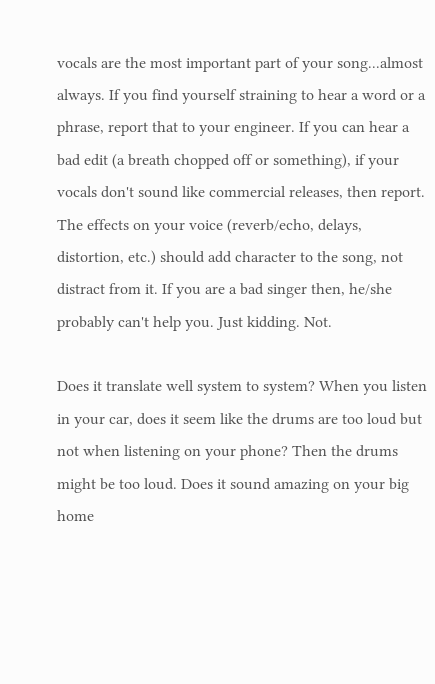vocals are the most important part of your song...almost always. If you find yourself straining to hear a word or a phrase, report that to your engineer. If you can hear a bad edit (a breath chopped off or something), if your vocals don't sound like commercial releases, then report. The effects on your voice (reverb/echo, delays, distortion, etc.) should add character to the song, not distract from it. If you are a bad singer then, he/she probably can't help you. Just kidding. Not.

Does it translate well system to system? When you listen in your car, does it seem like the drums are too loud but not when listening on your phone? Then the drums might be too loud. Does it sound amazing on your big home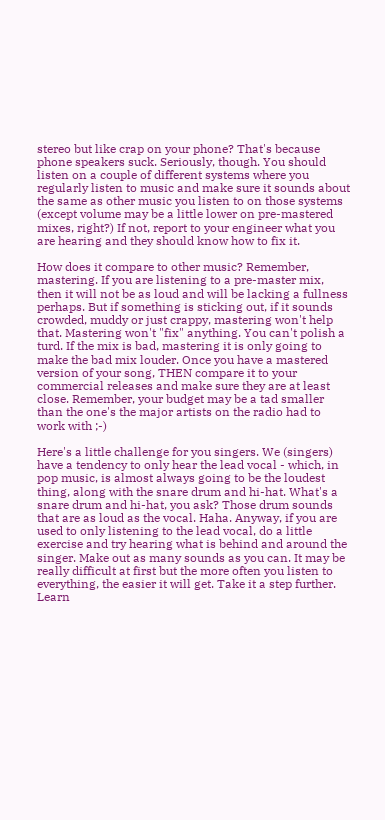stereo but like crap on your phone? That's because phone speakers suck. Seriously, though. You should listen on a couple of different systems where you regularly listen to music and make sure it sounds about the same as other music you listen to on those systems (except volume may be a little lower on pre-mastered mixes, right?) If not, report to your engineer what you are hearing and they should know how to fix it.

How does it compare to other music? Remember, mastering. If you are listening to a pre-master mix, then it will not be as loud and will be lacking a fullness perhaps. But if something is sticking out, if it sounds crowded, muddy or just crappy, mastering won't help that. Mastering won't "fix" anything. You can't polish a turd. If the mix is bad, mastering it is only going to make the bad mix louder. Once you have a mastered version of your song, THEN compare it to your commercial releases and make sure they are at least close. Remember, your budget may be a tad smaller than the one's the major artists on the radio had to work with ;-)

Here's a little challenge for you singers. We (singers) have a tendency to only hear the lead vocal - which, in pop music, is almost always going to be the loudest thing, along with the snare drum and hi-hat. What's a snare drum and hi-hat, you ask? Those drum sounds that are as loud as the vocal. Haha. Anyway, if you are used to only listening to the lead vocal, do a little exercise and try hearing what is behind and around the singer. Make out as many sounds as you can. It may be really difficult at first but the more often you listen to everything, the easier it will get. Take it a step further. Learn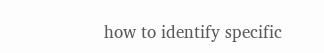how to identify specific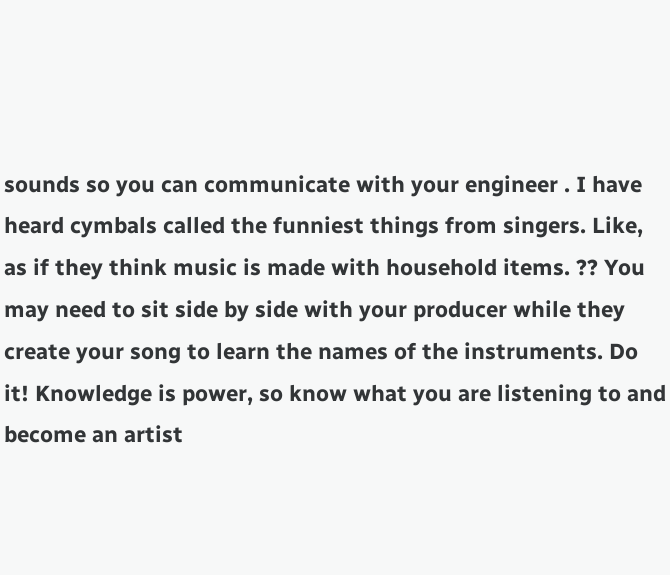sounds so you can communicate with your engineer . I have heard cymbals called the funniest things from singers. Like, as if they think music is made with household items. ?? You may need to sit side by side with your producer while they create your song to learn the names of the instruments. Do it! Knowledge is power, so know what you are listening to and become an artist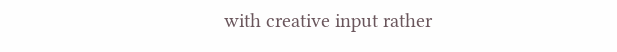with creative input rather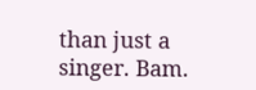than just a singer. Bam.